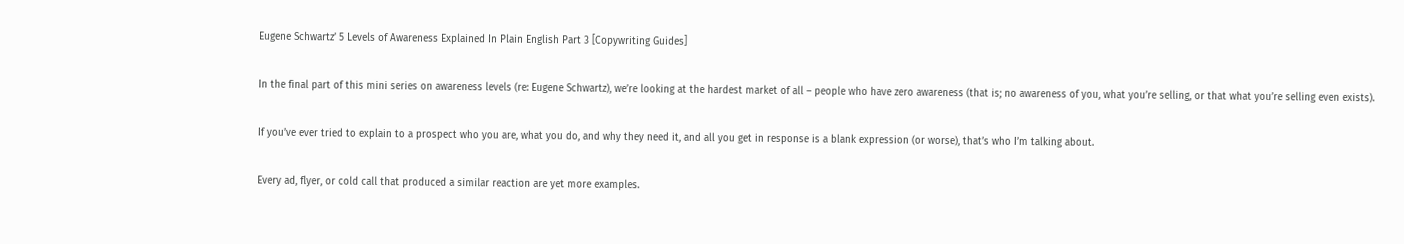Eugene Schwartz’ 5 Levels of Awareness Explained In Plain English Part 3 [Copywriting Guides]

In the final part of this mini series on awareness levels (re: Eugene Schwartz), we’re looking at the hardest market of all – people who have zero awareness (that is; no awareness of you, what you’re selling, or that what you’re selling even exists).

If you’ve ever tried to explain to a prospect who you are, what you do, and why they need it, and all you get in response is a blank expression (or worse), that’s who I’m talking about.

Every ad, flyer, or cold call that produced a similar reaction are yet more examples.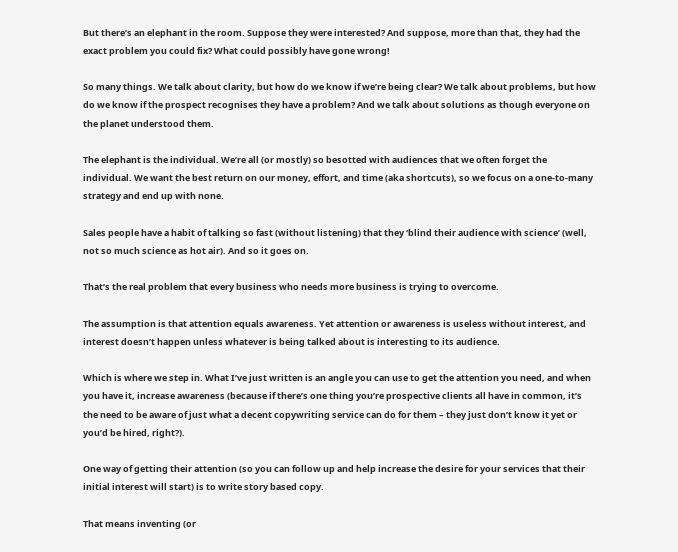But there’s an elephant in the room. Suppose they were interested? And suppose, more than that, they had the exact problem you could fix? What could possibly have gone wrong!

So many things. We talk about clarity, but how do we know if we’re being clear? We talk about problems, but how do we know if the prospect recognises they have a problem? And we talk about solutions as though everyone on the planet understood them.

The elephant is the individual. We’re all (or mostly) so besotted with audiences that we often forget the individual. We want the best return on our money, effort, and time (aka shortcuts), so we focus on a one-to-many strategy and end up with none.

Sales people have a habit of talking so fast (without listening) that they ‘blind their audience with science’ (well, not so much science as hot air). And so it goes on.

That’s the real problem that every business who needs more business is trying to overcome.

The assumption is that attention equals awareness. Yet attention or awareness is useless without interest, and interest doesn’t happen unless whatever is being talked about is interesting to its audience.

Which is where we step in. What I’ve just written is an angle you can use to get the attention you need, and when you have it, increase awareness (because if there’s one thing you’re prospective clients all have in common, it’s the need to be aware of just what a decent copywriting service can do for them – they just don’t know it yet or you’d be hired, right?).

One way of getting their attention (so you can follow up and help increase the desire for your services that their initial interest will start) is to write story based copy.

That means inventing (or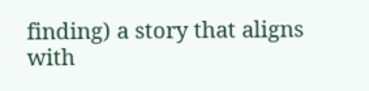finding) a story that aligns with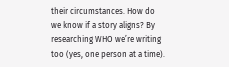their circumstances. How do we know if a story aligns? By researching WHO we’re writing too (yes, one person at a time).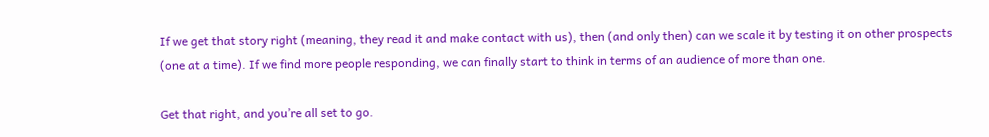If we get that story right (meaning, they read it and make contact with us), then (and only then) can we scale it by testing it on other prospects (one at a time). If we find more people responding, we can finally start to think in terms of an audience of more than one.

Get that right, and you’re all set to go.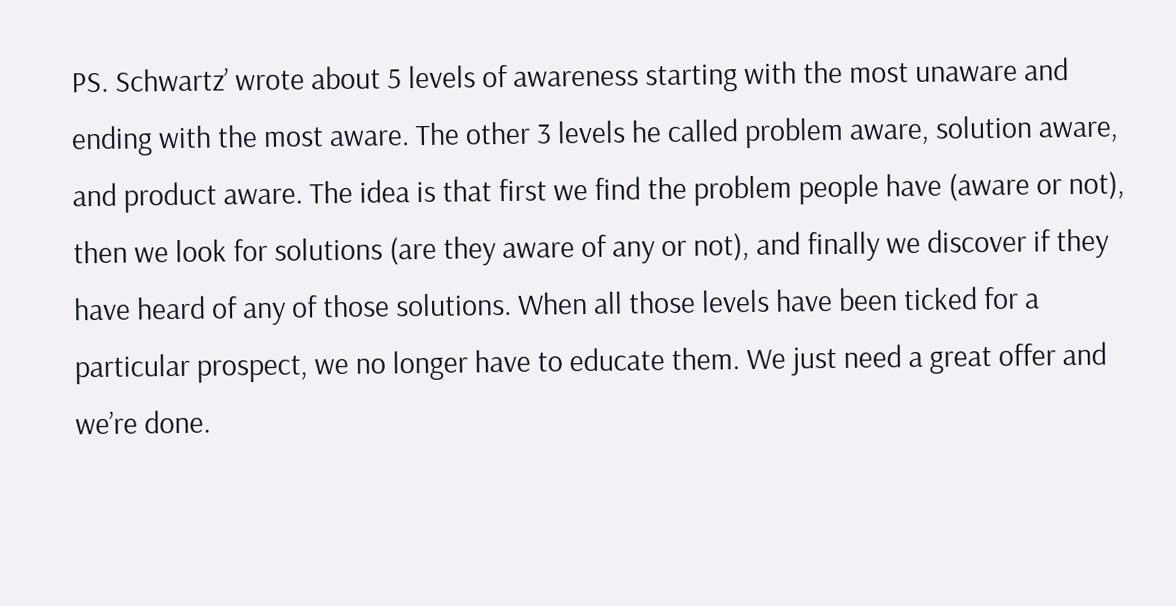PS. Schwartz’ wrote about 5 levels of awareness starting with the most unaware and ending with the most aware. The other 3 levels he called problem aware, solution aware, and product aware. The idea is that first we find the problem people have (aware or not), then we look for solutions (are they aware of any or not), and finally we discover if they have heard of any of those solutions. When all those levels have been ticked for a particular prospect, we no longer have to educate them. We just need a great offer and we’re done.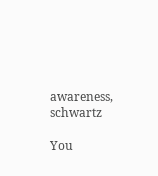awareness, schwartz

You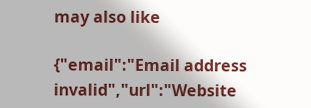may also like

{"email":"Email address invalid","url":"Website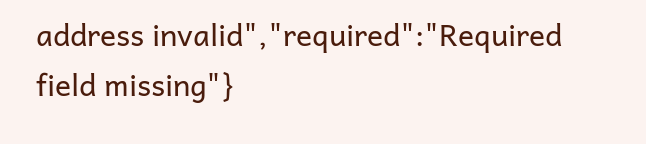address invalid","required":"Required field missing"}